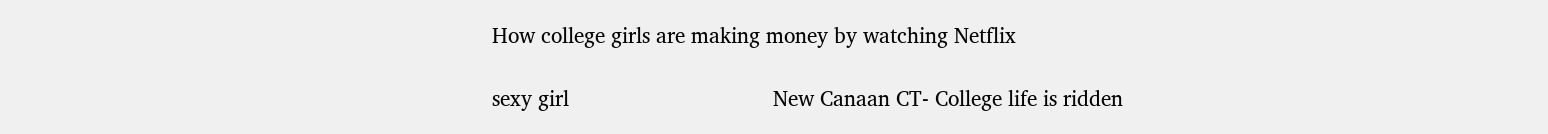How college girls are making money by watching Netflix

sexy girl                                  New Canaan CT- College life is ridden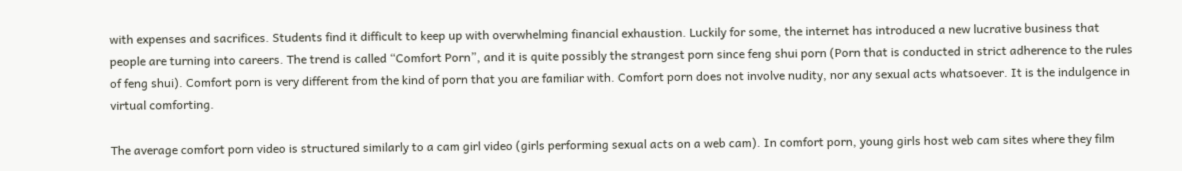with expenses and sacrifices. Students find it difficult to keep up with overwhelming financial exhaustion. Luckily for some, the internet has introduced a new lucrative business that  people are turning into careers. The trend is called “Comfort Porn”, and it is quite possibly the strangest porn since feng shui porn (Porn that is conducted in strict adherence to the rules of feng shui). Comfort porn is very different from the kind of porn that you are familiar with. Comfort porn does not involve nudity, nor any sexual acts whatsoever. It is the indulgence in virtual comforting.

The average comfort porn video is structured similarly to a cam girl video (girls performing sexual acts on a web cam). In comfort porn, young girls host web cam sites where they film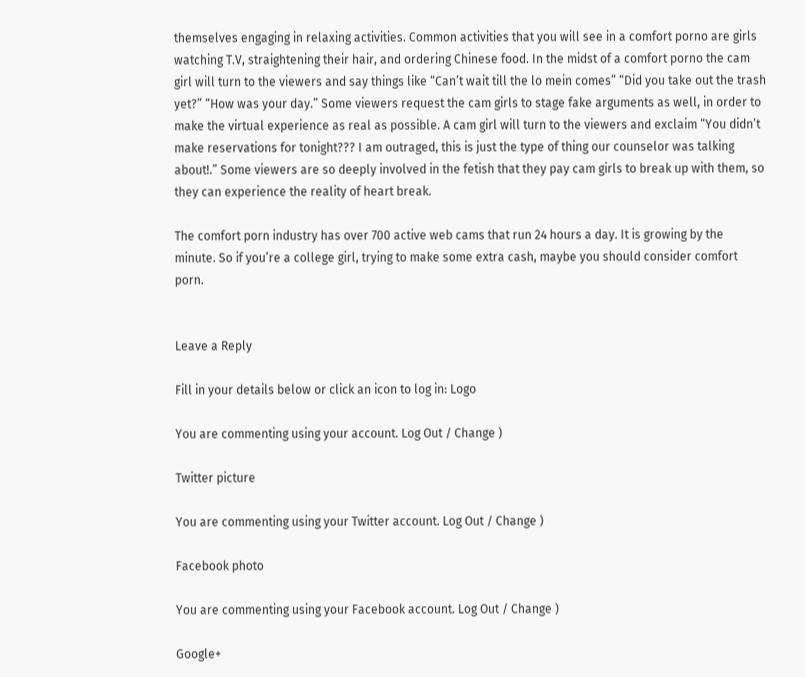themselves engaging in relaxing activities. Common activities that you will see in a comfort porno are girls watching T.V, straightening their hair, and ordering Chinese food. In the midst of a comfort porno the cam girl will turn to the viewers and say things like “Can’t wait till the lo mein comes” “Did you take out the trash yet?” “How was your day.” Some viewers request the cam girls to stage fake arguments as well, in order to make the virtual experience as real as possible. A cam girl will turn to the viewers and exclaim “You didn’t make reservations for tonight??? I am outraged, this is just the type of thing our counselor was talking about!.” Some viewers are so deeply involved in the fetish that they pay cam girls to break up with them, so they can experience the reality of heart break.

The comfort porn industry has over 700 active web cams that run 24 hours a day. It is growing by the minute. So if you’re a college girl, trying to make some extra cash, maybe you should consider comfort porn.


Leave a Reply

Fill in your details below or click an icon to log in: Logo

You are commenting using your account. Log Out / Change )

Twitter picture

You are commenting using your Twitter account. Log Out / Change )

Facebook photo

You are commenting using your Facebook account. Log Out / Change )

Google+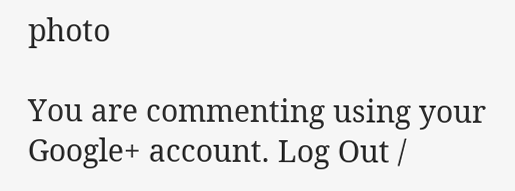photo

You are commenting using your Google+ account. Log Out /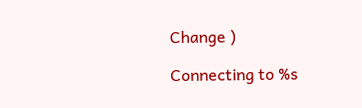Change )

Connecting to %s